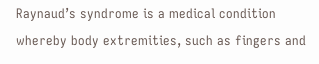Raynaud’s syndrome is a medical condition whereby body extremities, such as fingers and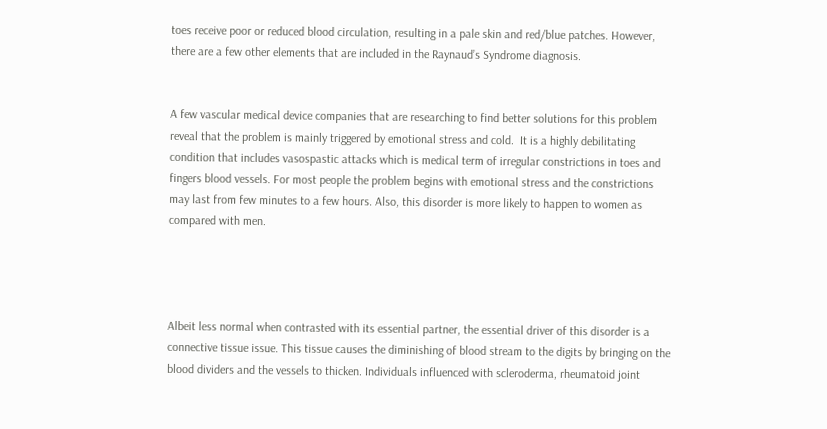toes receive poor or reduced blood circulation, resulting in a pale skin and red/blue patches. However, there are a few other elements that are included in the Raynaud’s Syndrome diagnosis.


A few vascular medical device companies that are researching to find better solutions for this problem reveal that the problem is mainly triggered by emotional stress and cold.  It is a highly debilitating condition that includes vasospastic attacks which is medical term of irregular constrictions in toes and fingers blood vessels. For most people the problem begins with emotional stress and the constrictions may last from few minutes to a few hours. Also, this disorder is more likely to happen to women as compared with men.




Albeit less normal when contrasted with its essential partner, the essential driver of this disorder is a connective tissue issue. This tissue causes the diminishing of blood stream to the digits by bringing on the blood dividers and the vessels to thicken. Individuals influenced with scleroderma, rheumatoid joint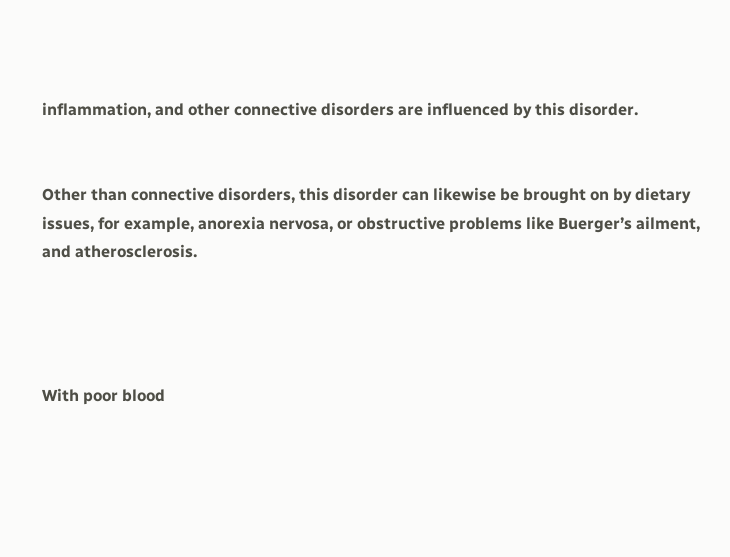inflammation, and other connective disorders are influenced by this disorder.


Other than connective disorders, this disorder can likewise be brought on by dietary issues, for example, anorexia nervosa, or obstructive problems like Buerger’s ailment, and atherosclerosis.




With poor blood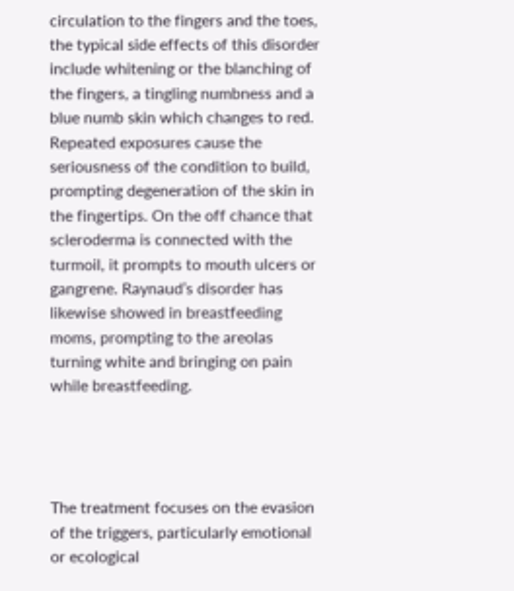circulation to the fingers and the toes, the typical side effects of this disorder include whitening or the blanching of the fingers, a tingling numbness and a blue numb skin which changes to red. Repeated exposures cause the seriousness of the condition to build, prompting degeneration of the skin in the fingertips. On the off chance that scleroderma is connected with the turmoil, it prompts to mouth ulcers or gangrene. Raynaud’s disorder has likewise showed in breastfeeding moms, prompting to the areolas turning white and bringing on pain while breastfeeding.




The treatment focuses on the evasion of the triggers, particularly emotional or ecological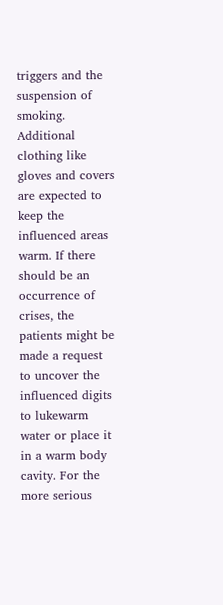triggers and the suspension of smoking. Additional clothing like gloves and covers are expected to keep the influenced areas warm. If there should be an occurrence of crises, the patients might be made a request to uncover the influenced digits to lukewarm water or place it in a warm body cavity. For the more serious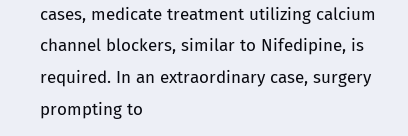cases, medicate treatment utilizing calcium channel blockers, similar to Nifedipine, is required. In an extraordinary case, surgery prompting to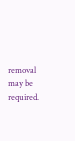removal may be required.